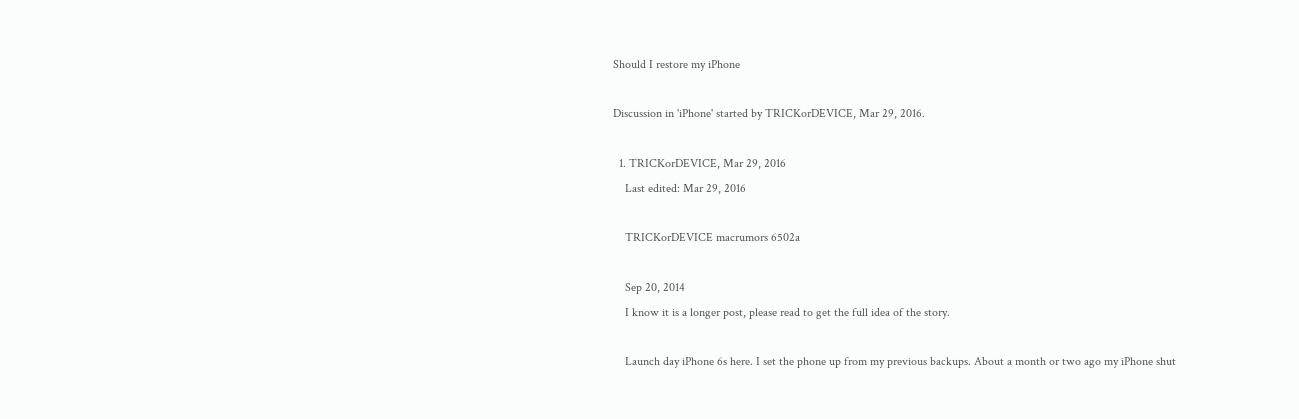Should I restore my iPhone

Discussion in 'iPhone' started by TRICKorDEVICE, Mar 29, 2016.

  1. TRICKorDEVICE, Mar 29, 2016
    Last edited: Mar 29, 2016

    TRICKorDEVICE macrumors 6502a

    Sep 20, 2014
    I know it is a longer post, please read to get the full idea of the story.

    Launch day iPhone 6s here. I set the phone up from my previous backups. About a month or two ago my iPhone shut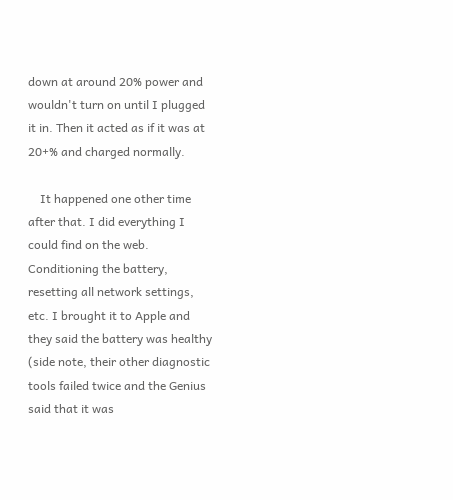down at around 20% power and wouldn't turn on until I plugged it in. Then it acted as if it was at 20+% and charged normally.

    It happened one other time after that. I did everything I could find on the web. Conditioning the battery, resetting all network settings, etc. I brought it to Apple and they said the battery was healthy (side note, their other diagnostic tools failed twice and the Genius said that it was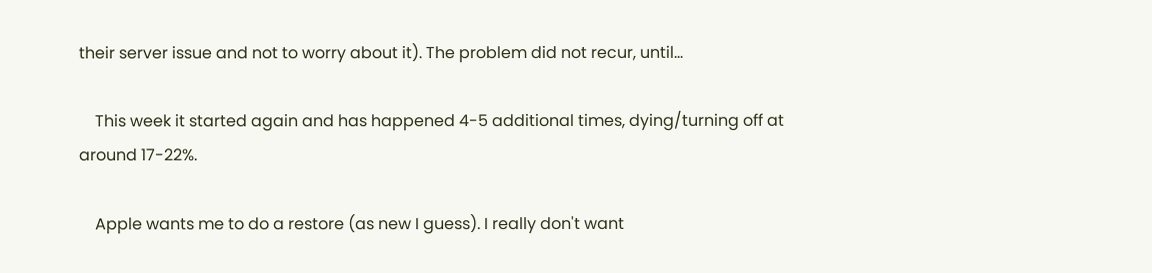their server issue and not to worry about it). The problem did not recur, until...

    This week it started again and has happened 4-5 additional times, dying/turning off at around 17-22%.

    Apple wants me to do a restore (as new I guess). I really don't want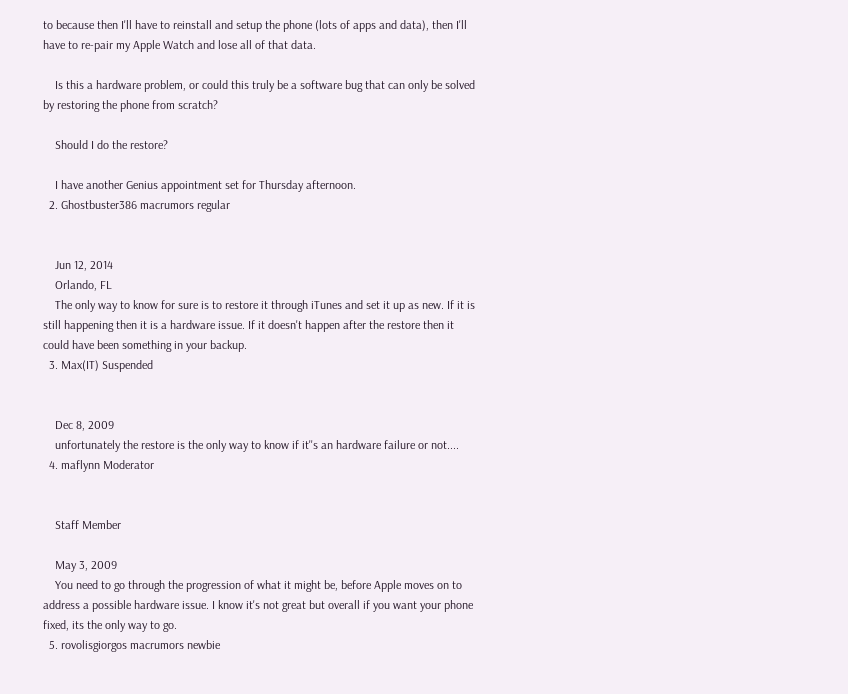to because then I'll have to reinstall and setup the phone (lots of apps and data), then I'll have to re-pair my Apple Watch and lose all of that data.

    Is this a hardware problem, or could this truly be a software bug that can only be solved by restoring the phone from scratch?

    Should I do the restore?

    I have another Genius appointment set for Thursday afternoon.
  2. Ghostbuster386 macrumors regular


    Jun 12, 2014
    Orlando, FL
    The only way to know for sure is to restore it through iTunes and set it up as new. If it is still happening then it is a hardware issue. If it doesn't happen after the restore then it could have been something in your backup.
  3. Max(IT) Suspended


    Dec 8, 2009
    unfortunately the restore is the only way to know if it''s an hardware failure or not....
  4. maflynn Moderator


    Staff Member

    May 3, 2009
    You need to go through the progression of what it might be, before Apple moves on to address a possible hardware issue. I know it's not great but overall if you want your phone fixed, its the only way to go.
  5. rovolisgiorgos macrumors newbie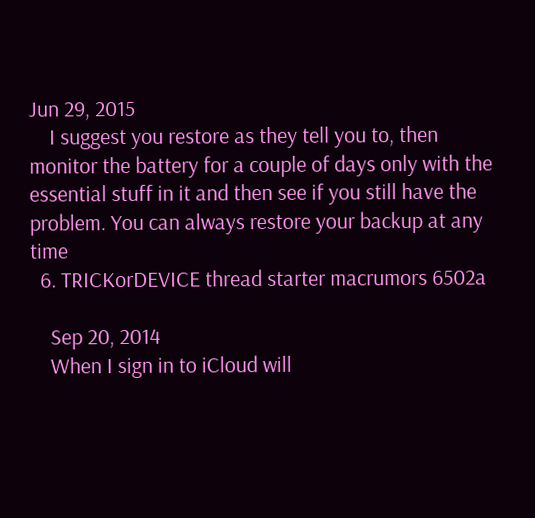Jun 29, 2015
    I suggest you restore as they tell you to, then monitor the battery for a couple of days only with the essential stuff in it and then see if you still have the problem. You can always restore your backup at any time
  6. TRICKorDEVICE thread starter macrumors 6502a

    Sep 20, 2014
    When I sign in to iCloud will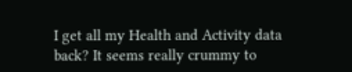I get all my Health and Activity data back? It seems really crummy to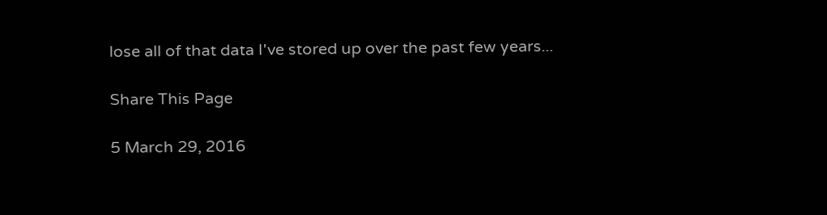lose all of that data I've stored up over the past few years...

Share This Page

5 March 29, 2016